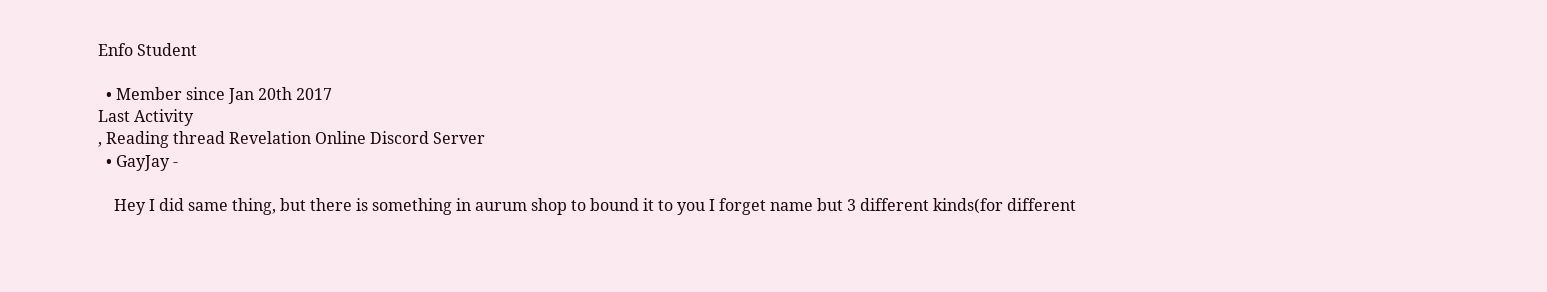Enfo Student

  • Member since Jan 20th 2017
Last Activity
, Reading thread Revelation Online Discord Server
  • GayJay -

    Hey I did same thing, but there is something in aurum shop to bound it to you I forget name but 3 different kinds(for different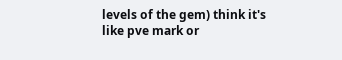levels of the gem) think it's like pve mark or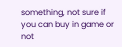something, not sure if you can buy in game or not